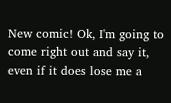New comic! Ok, I'm going to come right out and say it, even if it does lose me a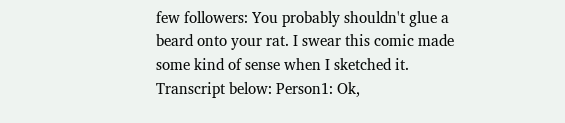few followers: You probably shouldn't glue a beard onto your rat. I swear this comic made some kind of sense when I sketched it. Transcript below: Person1: Ok,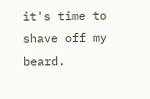it's time to shave off my beard.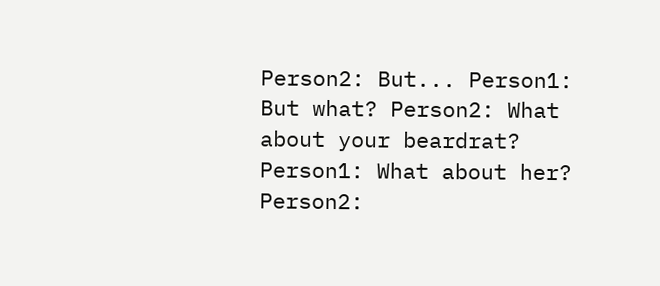Person2: But... Person1: But what? Person2: What about your beardrat? Person1: What about her? Person2: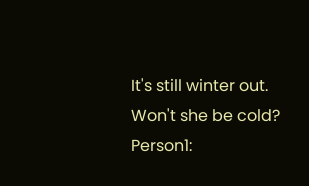It's still winter out. Won't she be cold? Person1: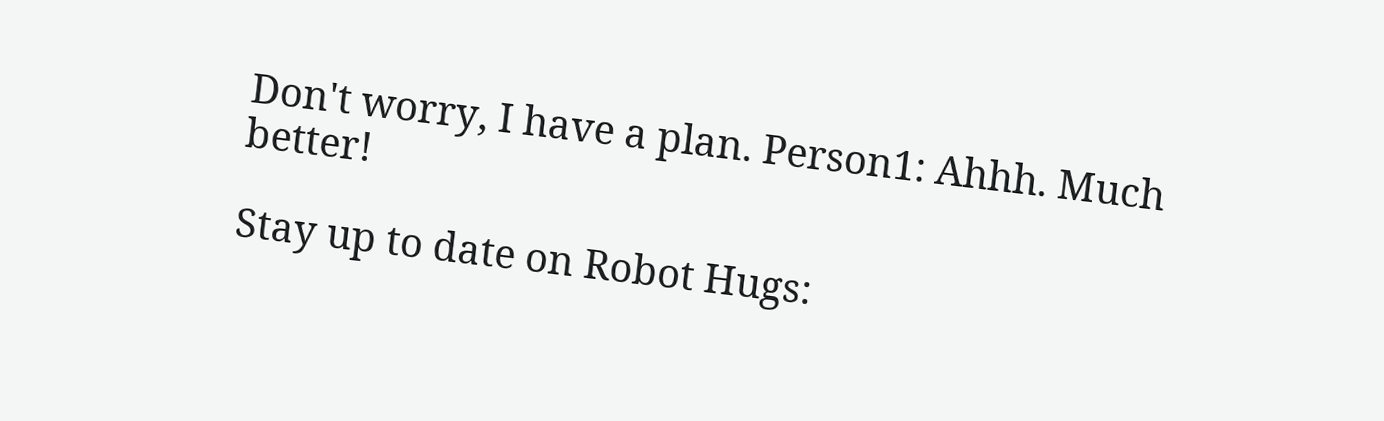Don't worry, I have a plan. Person1: Ahhh. Much better!

Stay up to date on Robot Hugs: